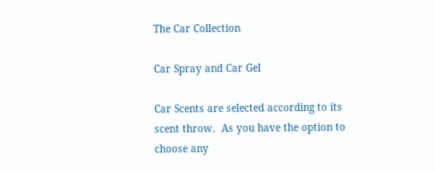The Car Collection

Car Spray and Car Gel

Car Scents are selected according to its scent throw.  As you have the option to choose any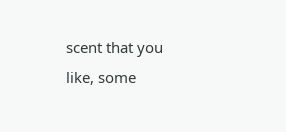scent that you like, some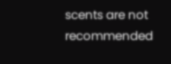scents are not recommended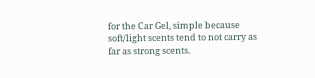for the Car Gel, simple because soft/light scents tend to not carry as far as strong scents.